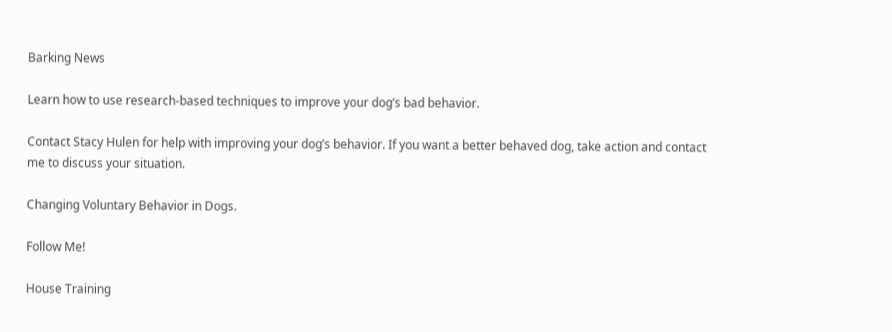Barking News

Learn how to use research-based techniques to improve your dog’s bad behavior.

Contact Stacy Hulen for help with improving your dog’s behavior. If you want a better behaved dog, take action and contact me to discuss your situation.

Changing Voluntary Behavior in Dogs.

Follow Me!

House Training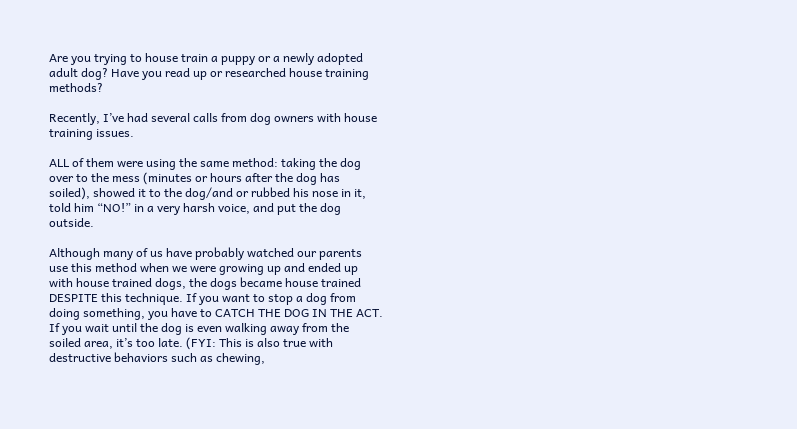Are you trying to house train a puppy or a newly adopted adult dog? Have you read up or researched house training methods?

Recently, I’ve had several calls from dog owners with house training issues.

ALL of them were using the same method: taking the dog over to the mess (minutes or hours after the dog has soiled), showed it to the dog/and or rubbed his nose in it, told him “NO!” in a very harsh voice, and put the dog outside.

Although many of us have probably watched our parents use this method when we were growing up and ended up with house trained dogs, the dogs became house trained DESPITE this technique. If you want to stop a dog from doing something, you have to CATCH THE DOG IN THE ACT. If you wait until the dog is even walking away from the soiled area, it’s too late. (FYI: This is also true with destructive behaviors such as chewing,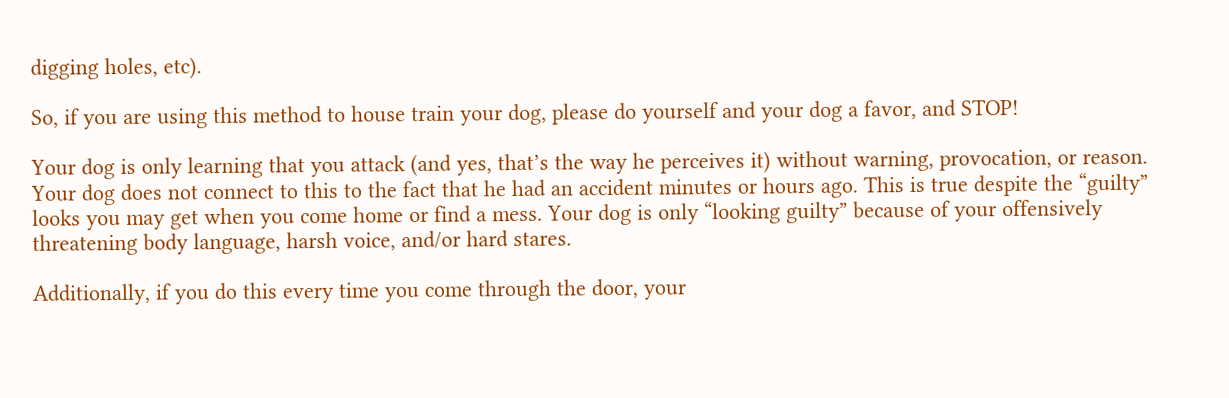digging holes, etc).

So, if you are using this method to house train your dog, please do yourself and your dog a favor, and STOP!

Your dog is only learning that you attack (and yes, that’s the way he perceives it) without warning, provocation, or reason. Your dog does not connect to this to the fact that he had an accident minutes or hours ago. This is true despite the “guilty” looks you may get when you come home or find a mess. Your dog is only “looking guilty” because of your offensively threatening body language, harsh voice, and/or hard stares.

Additionally, if you do this every time you come through the door, your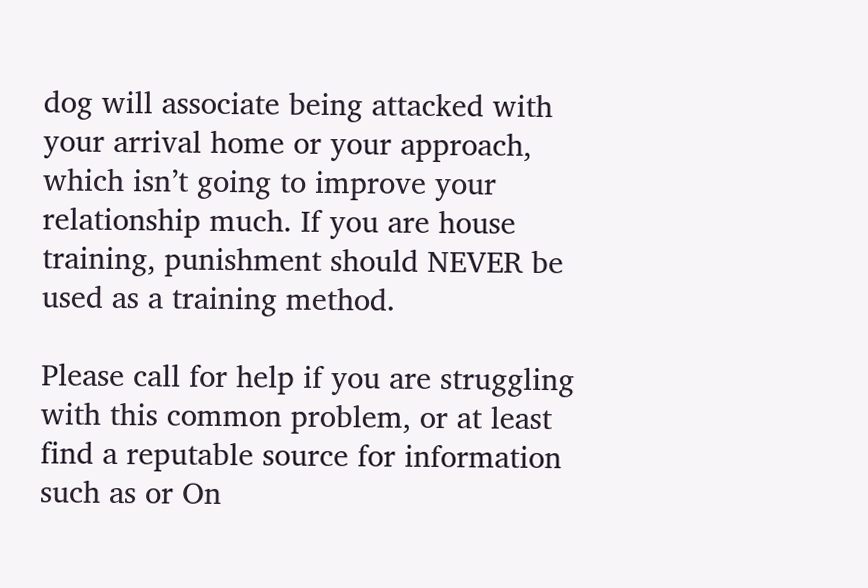dog will associate being attacked with your arrival home or your approach, which isn’t going to improve your relationship much. If you are house training, punishment should NEVER be used as a training method.

Please call for help if you are struggling with this common problem, or at least find a reputable source for information such as or On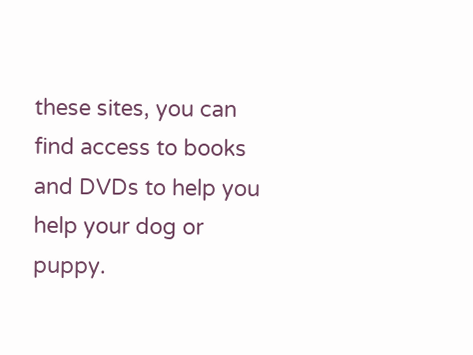these sites, you can find access to books and DVDs to help you help your dog or puppy.